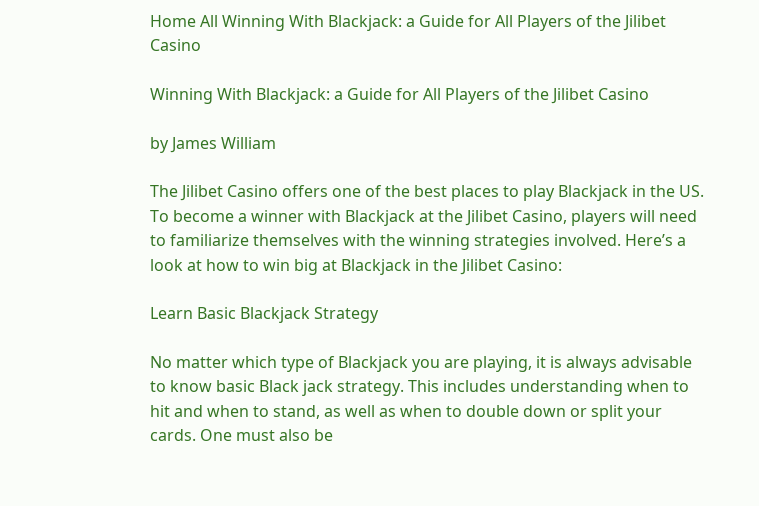Home All Winning With Blackjack: a Guide for All Players of the Jilibet Casino

Winning With Blackjack: a Guide for All Players of the Jilibet Casino

by James William

The Jilibet Casino offers one of the best places to play Blackjack in the US. To become a winner with Blackjack at the Jilibet Casino, players will need to familiarize themselves with the winning strategies involved. Here’s a look at how to win big at Blackjack in the Jilibet Casino:

Learn Basic Blackjack Strategy

No matter which type of Blackjack you are playing, it is always advisable to know basic Black jack strategy. This includes understanding when to hit and when to stand, as well as when to double down or split your cards. One must also be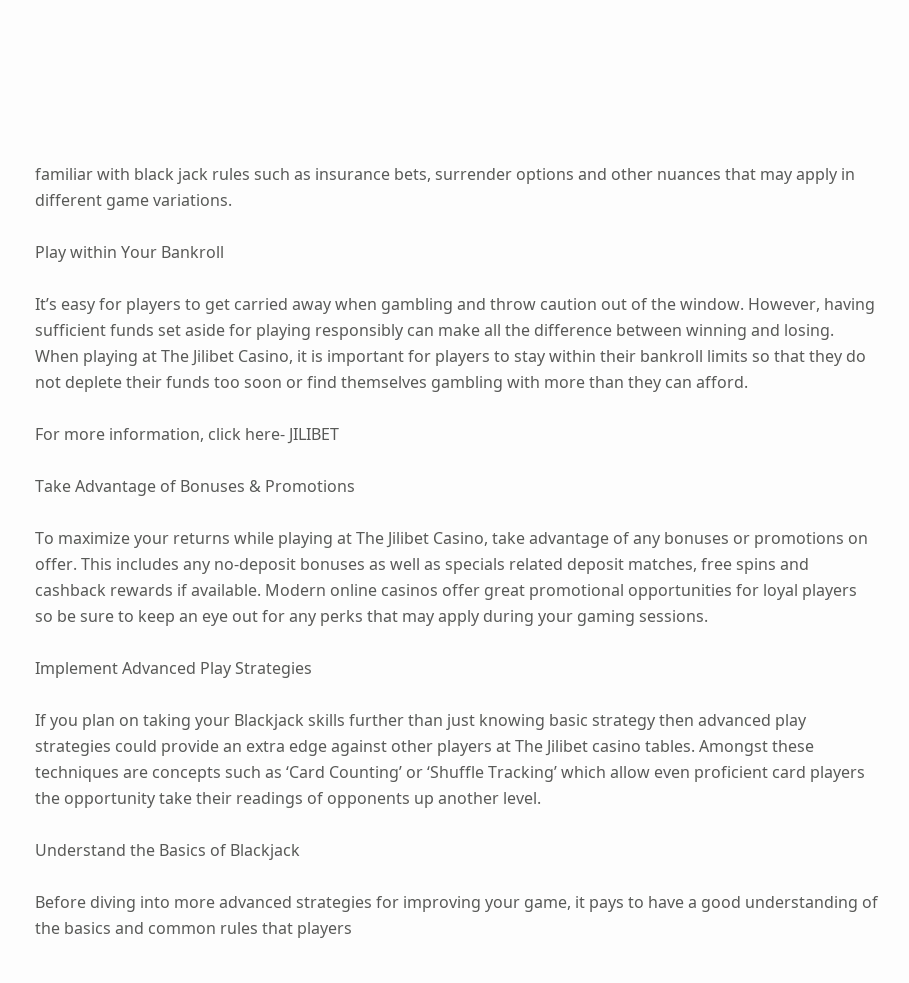familiar with black jack rules such as insurance bets, surrender options and other nuances that may apply in different game variations.

Play within Your Bankroll

It’s easy for players to get carried away when gambling and throw caution out of the window. However, having sufficient funds set aside for playing responsibly can make all the difference between winning and losing. When playing at The Jilibet Casino, it is important for players to stay within their bankroll limits so that they do not deplete their funds too soon or find themselves gambling with more than they can afford.

For more information, click here- JILIBET

Take Advantage of Bonuses & Promotions

To maximize your returns while playing at The Jilibet Casino, take advantage of any bonuses or promotions on offer. This includes any no-deposit bonuses as well as specials related deposit matches, free spins and cashback rewards if available. Modern online casinos offer great promotional opportunities for loyal players so be sure to keep an eye out for any perks that may apply during your gaming sessions.

Implement Advanced Play Strategies

If you plan on taking your Blackjack skills further than just knowing basic strategy then advanced play strategies could provide an extra edge against other players at The Jilibet casino tables. Amongst these techniques are concepts such as ‘Card Counting’ or ‘Shuffle Tracking’ which allow even proficient card players the opportunity take their readings of opponents up another level.

Understand the Basics of Blackjack

Before diving into more advanced strategies for improving your game, it pays to have a good understanding of the basics and common rules that players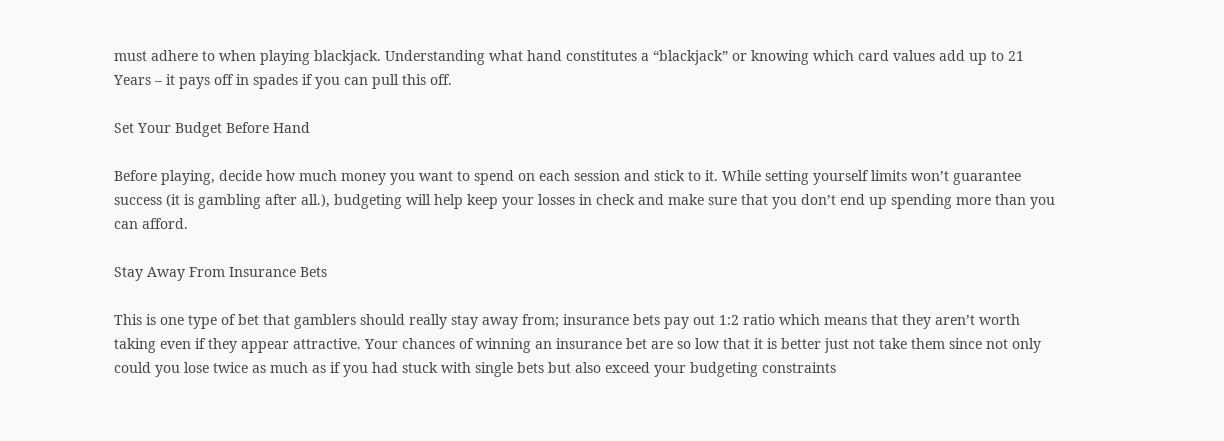must adhere to when playing blackjack. Understanding what hand constitutes a “blackjack” or knowing which card values add up to 21 Years – it pays off in spades if you can pull this off.

Set Your Budget Before Hand

Before playing, decide how much money you want to spend on each session and stick to it. While setting yourself limits won’t guarantee success (it is gambling after all.), budgeting will help keep your losses in check and make sure that you don’t end up spending more than you can afford.

Stay Away From Insurance Bets

This is one type of bet that gamblers should really stay away from; insurance bets pay out 1:2 ratio which means that they aren’t worth taking even if they appear attractive. Your chances of winning an insurance bet are so low that it is better just not take them since not only could you lose twice as much as if you had stuck with single bets but also exceed your budgeting constraints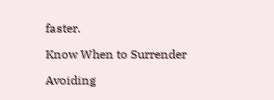faster.

Know When to Surrender

Avoiding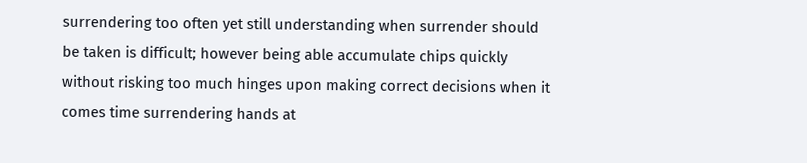surrendering too often yet still understanding when surrender should be taken is difficult; however being able accumulate chips quickly without risking too much hinges upon making correct decisions when it comes time surrendering hands at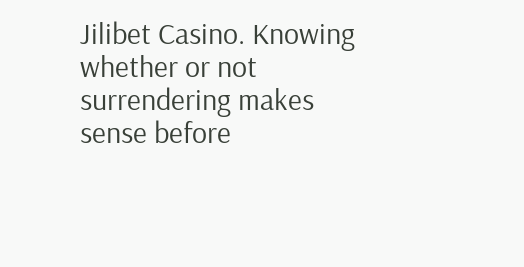Jilibet Casino. Knowing whether or not surrendering makes sense before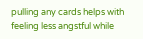pulling any cards helps with feeling less angstful while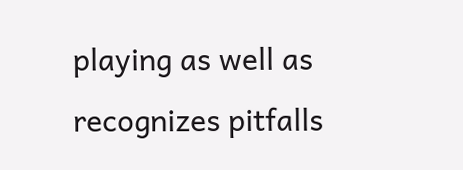playing as well as recognizes pitfalls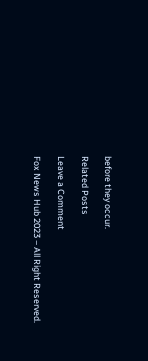before they occur.

Related Posts

Leave a Comment

Fox News Hub 2023 – All Right Reserved.